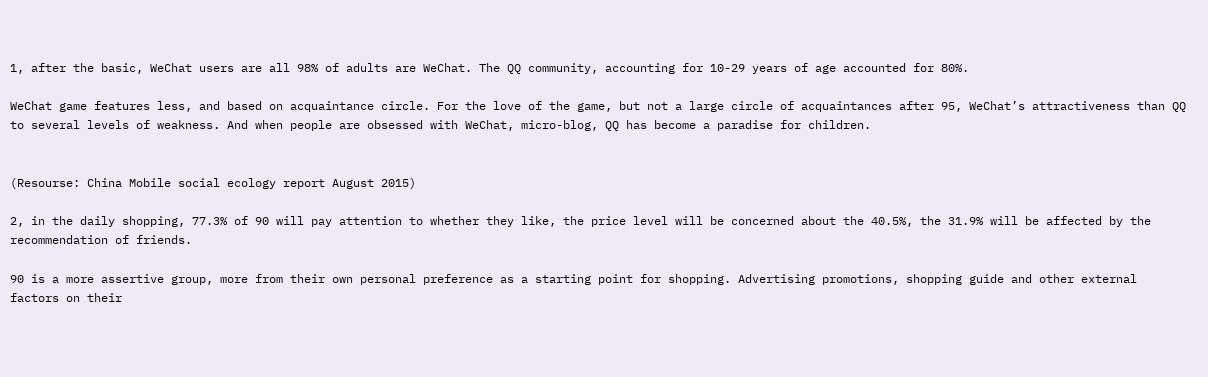1, after the basic, WeChat users are all 98% of adults are WeChat. The QQ community, accounting for 10-29 years of age accounted for 80%.

WeChat game features less, and based on acquaintance circle. For the love of the game, but not a large circle of acquaintances after 95, WeChat’s attractiveness than QQ to several levels of weakness. And when people are obsessed with WeChat, micro-blog, QQ has become a paradise for children.


(Resourse: China Mobile social ecology report August 2015)

2, in the daily shopping, 77.3% of 90 will pay attention to whether they like, the price level will be concerned about the 40.5%, the 31.9% will be affected by the recommendation of friends.

90 is a more assertive group, more from their own personal preference as a starting point for shopping. Advertising promotions, shopping guide and other external factors on their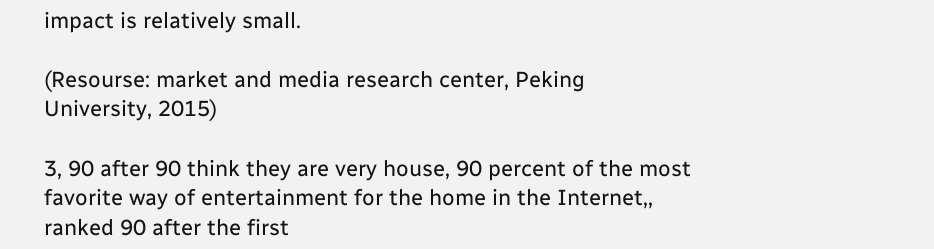impact is relatively small.

(Resourse: market and media research center, Peking University, 2015)

3, 90 after 90 think they are very house, 90 percent of the most favorite way of entertainment for the home in the Internet,, ranked 90 after the first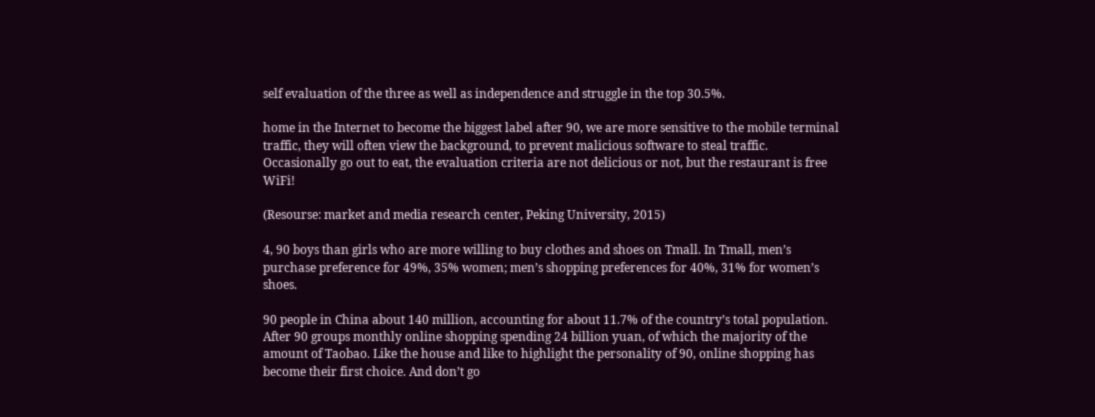self evaluation of the three as well as independence and struggle in the top 30.5%.

home in the Internet to become the biggest label after 90, we are more sensitive to the mobile terminal traffic, they will often view the background, to prevent malicious software to steal traffic. Occasionally go out to eat, the evaluation criteria are not delicious or not, but the restaurant is free WiFi!

(Resourse: market and media research center, Peking University, 2015)

4, 90 boys than girls who are more willing to buy clothes and shoes on Tmall. In Tmall, men’s purchase preference for 49%, 35% women; men’s shopping preferences for 40%, 31% for women’s shoes.

90 people in China about 140 million, accounting for about 11.7% of the country’s total population. After 90 groups monthly online shopping spending 24 billion yuan, of which the majority of the amount of Taobao. Like the house and like to highlight the personality of 90, online shopping has become their first choice. And don’t go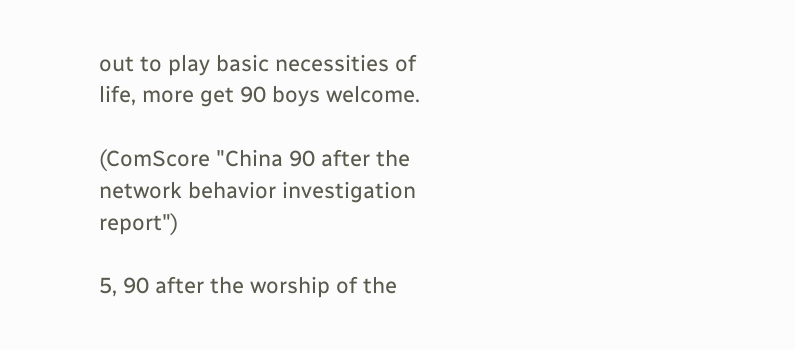out to play basic necessities of life, more get 90 boys welcome.

(ComScore "China 90 after the network behavior investigation report")

5, 90 after the worship of the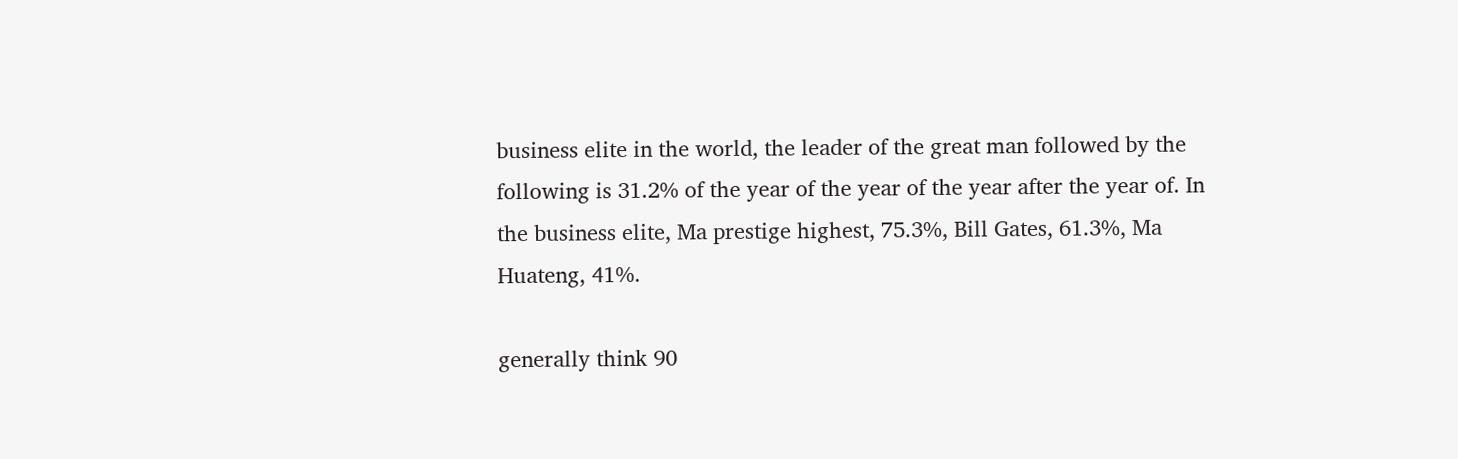business elite in the world, the leader of the great man followed by the following is 31.2% of the year of the year of the year after the year of. In the business elite, Ma prestige highest, 75.3%, Bill Gates, 61.3%, Ma Huateng, 41%.

generally think 90